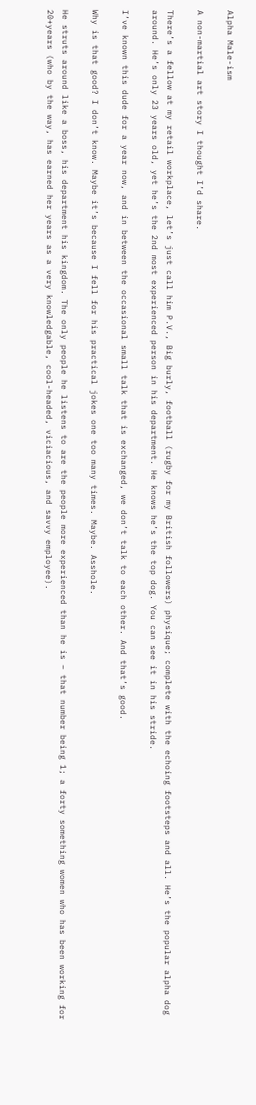Alpha Male-ism

A non-martial art story I thought I’d share.

There’s a fellow at my retail workplace, let’s just call him P.V., Big burly, football (rugby for my British followers) physique; complete with the echoing footsteps and all. He’s the popular alpha dog around. He’s only 23 years old, yet he’s the 2nd most experienced person in his department. He knows he’s the top dog. You can see it in his stride.

I’ve known this dude for a year now, and in between the occasional small talk that is exchanged, we don’t talk to each other. And that’s good.

Why is that good? I don’t know. Maybe it’s because I fell for his practical jokes one too many times. Maybe. Asshole.

He struts around like a boss, his department his kingdom. The only people he listens to are the people more experienced than he is – that number being 1; a forty something women who has been working for 20+years (who by the way, has earned her years as a very knowledgable, cool-headed, viciacious, and savvy employee).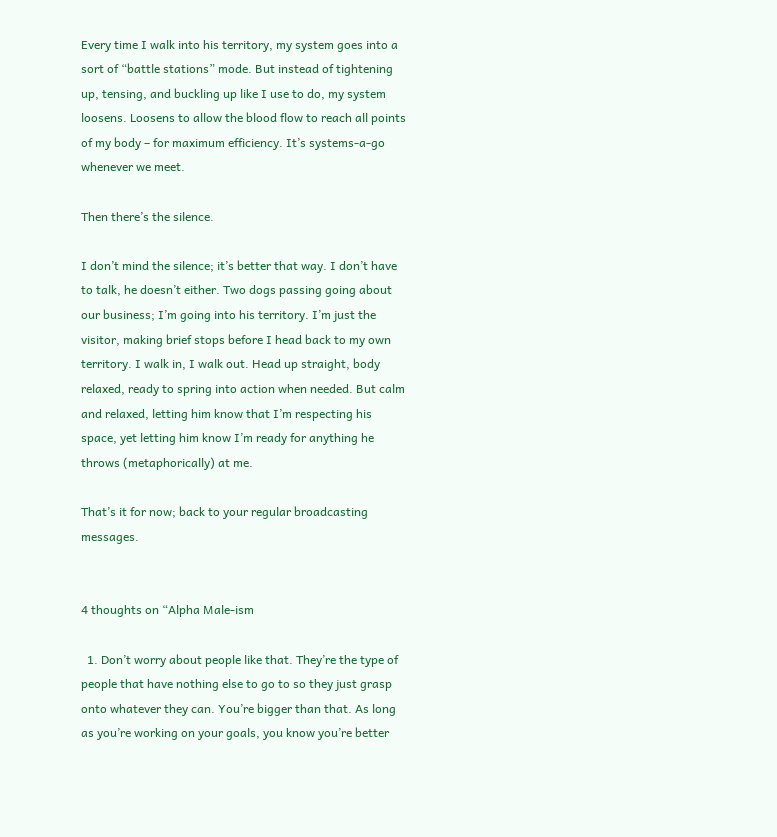Every time I walk into his territory, my system goes into a sort of “battle stations” mode. But instead of tightening up, tensing, and buckling up like I use to do, my system loosens. Loosens to allow the blood flow to reach all points of my body – for maximum efficiency. It’s systems-a-go whenever we meet.

Then there’s the silence.

I don’t mind the silence; it’s better that way. I don’t have to talk, he doesn’t either. Two dogs passing going about our business; I’m going into his territory. I’m just the visitor, making brief stops before I head back to my own territory. I walk in, I walk out. Head up straight, body relaxed, ready to spring into action when needed. But calm and relaxed, letting him know that I’m respecting his space, yet letting him know I’m ready for anything he throws (metaphorically) at me.

That’s it for now; back to your regular broadcasting messages.


4 thoughts on “Alpha Male-ism

  1. Don’t worry about people like that. They’re the type of people that have nothing else to go to so they just grasp onto whatever they can. You’re bigger than that. As long as you’re working on your goals, you know you’re better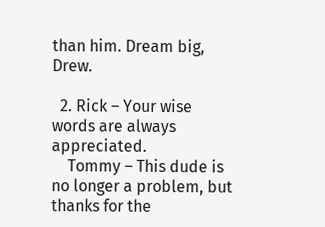than him. Dream big, Drew.

  2. Rick – Your wise words are always appreciated.
    Tommy – This dude is no longer a problem, but thanks for the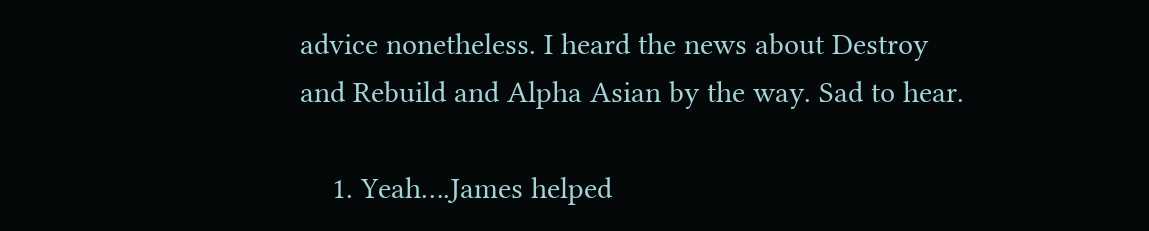advice nonetheless. I heard the news about Destroy and Rebuild and Alpha Asian by the way. Sad to hear.

    1. Yeah….James helped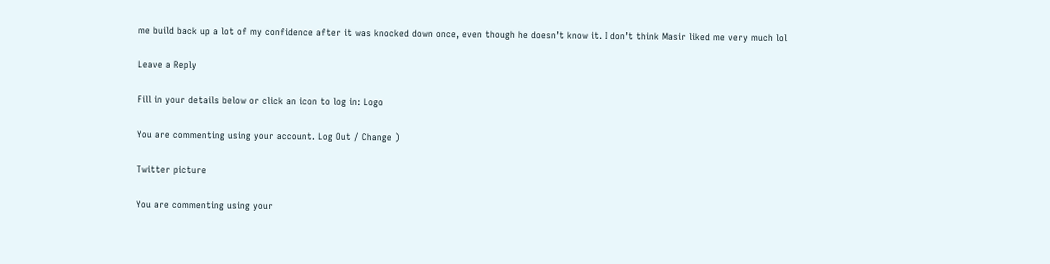me build back up a lot of my confidence after it was knocked down once, even though he doesn’t know it. I don’t think Masir liked me very much lol

Leave a Reply

Fill in your details below or click an icon to log in: Logo

You are commenting using your account. Log Out / Change )

Twitter picture

You are commenting using your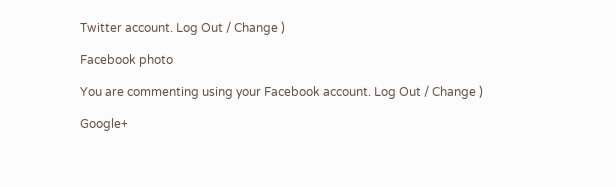Twitter account. Log Out / Change )

Facebook photo

You are commenting using your Facebook account. Log Out / Change )

Google+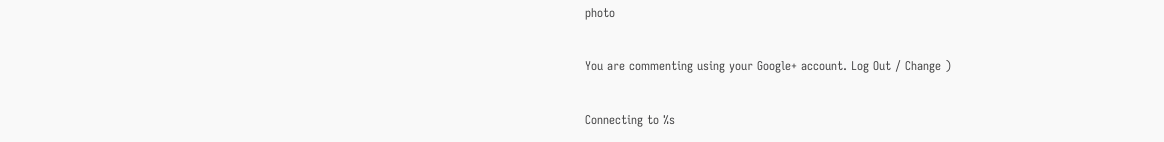photo

You are commenting using your Google+ account. Log Out / Change )

Connecting to %s